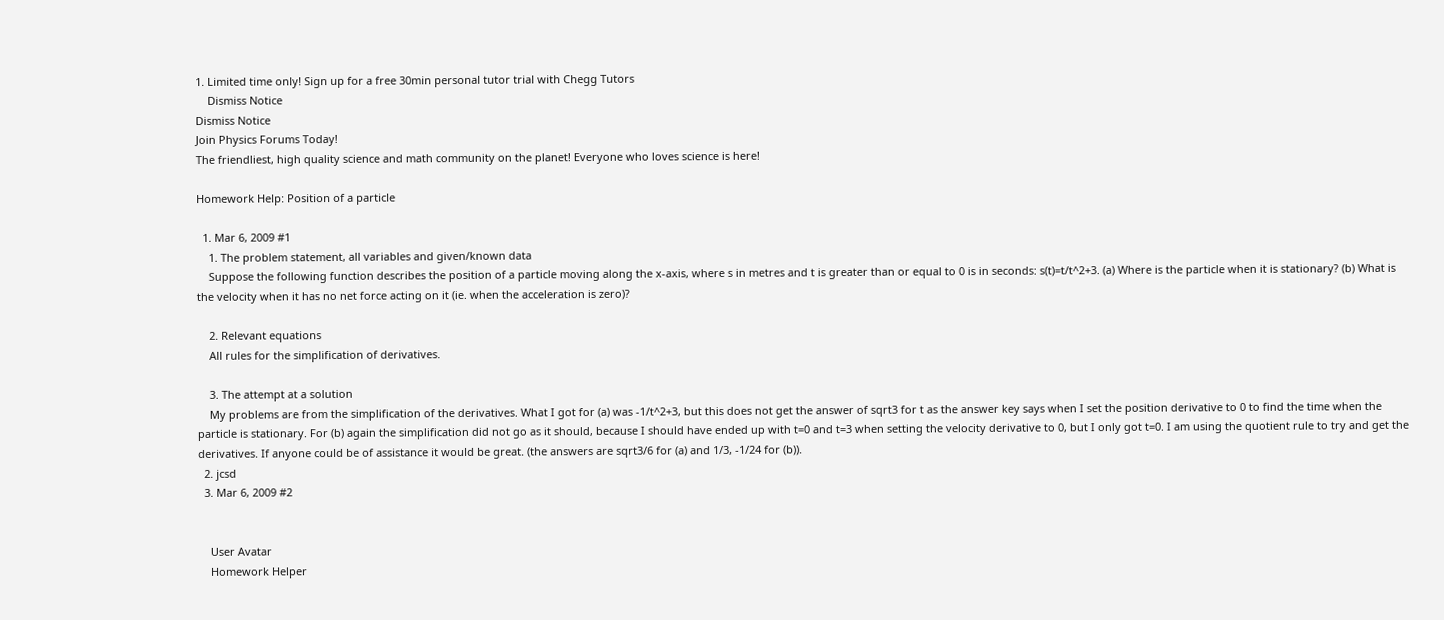1. Limited time only! Sign up for a free 30min personal tutor trial with Chegg Tutors
    Dismiss Notice
Dismiss Notice
Join Physics Forums Today!
The friendliest, high quality science and math community on the planet! Everyone who loves science is here!

Homework Help: Position of a particle

  1. Mar 6, 2009 #1
    1. The problem statement, all variables and given/known data
    Suppose the following function describes the position of a particle moving along the x-axis, where s in metres and t is greater than or equal to 0 is in seconds: s(t)=t/t^2+3. (a) Where is the particle when it is stationary? (b) What is the velocity when it has no net force acting on it (ie. when the acceleration is zero)?

    2. Relevant equations
    All rules for the simplification of derivatives.

    3. The attempt at a solution
    My problems are from the simplification of the derivatives. What I got for (a) was -1/t^2+3, but this does not get the answer of sqrt3 for t as the answer key says when I set the position derivative to 0 to find the time when the particle is stationary. For (b) again the simplification did not go as it should, because I should have ended up with t=0 and t=3 when setting the velocity derivative to 0, but I only got t=0. I am using the quotient rule to try and get the derivatives. If anyone could be of assistance it would be great. (the answers are sqrt3/6 for (a) and 1/3, -1/24 for (b)).
  2. jcsd
  3. Mar 6, 2009 #2


    User Avatar
    Homework Helper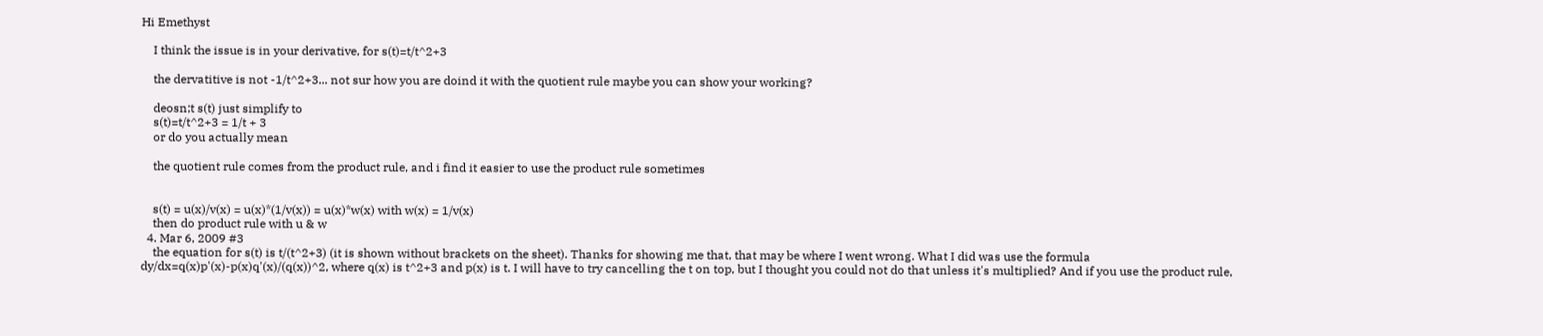Hi Emethyst

    I think the issue is in your derivative, for s(t)=t/t^2+3

    the dervatitive is not -1/t^2+3... not sur how you are doind it with the quotient rule maybe you can show your working?

    deosn;t s(t) just simplify to
    s(t)=t/t^2+3 = 1/t + 3
    or do you actually mean

    the quotient rule comes from the product rule, and i find it easier to use the product rule sometimes


    s(t) = u(x)/v(x) = u(x)*(1/v(x)) = u(x)*w(x) with w(x) = 1/v(x)
    then do product rule with u & w
  4. Mar 6, 2009 #3
    the equation for s(t) is t/(t^2+3) (it is shown without brackets on the sheet). Thanks for showing me that, that may be where I went wrong. What I did was use the formula dy/dx=q(x)p'(x)-p(x)q'(x)/(q(x))^2, where q(x) is t^2+3 and p(x) is t. I will have to try cancelling the t on top, but I thought you could not do that unless it's multiplied? And if you use the product rule,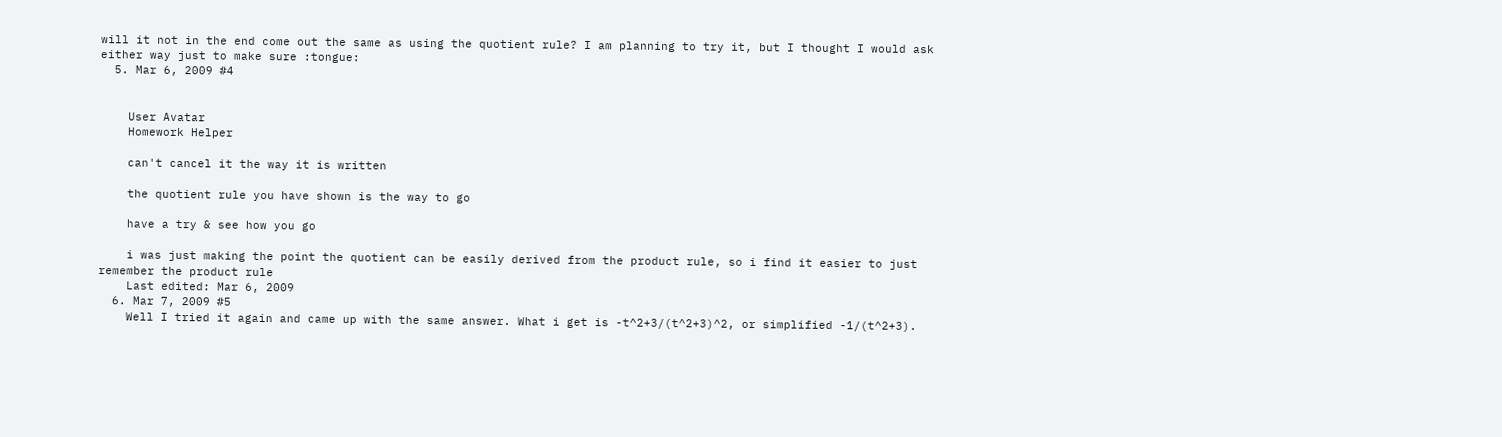will it not in the end come out the same as using the quotient rule? I am planning to try it, but I thought I would ask either way just to make sure :tongue:
  5. Mar 6, 2009 #4


    User Avatar
    Homework Helper

    can't cancel it the way it is written

    the quotient rule you have shown is the way to go

    have a try & see how you go

    i was just making the point the quotient can be easily derived from the product rule, so i find it easier to just remember the product rule
    Last edited: Mar 6, 2009
  6. Mar 7, 2009 #5
    Well I tried it again and came up with the same answer. What i get is -t^2+3/(t^2+3)^2, or simplified -1/(t^2+3).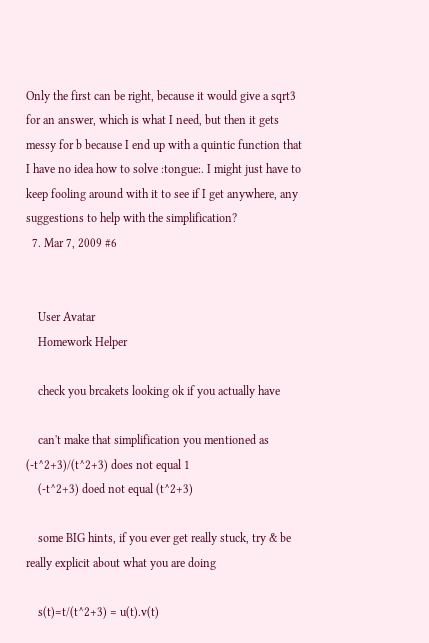Only the first can be right, because it would give a sqrt3 for an answer, which is what I need, but then it gets messy for b because I end up with a quintic function that I have no idea how to solve :tongue:. I might just have to keep fooling around with it to see if I get anywhere, any suggestions to help with the simplification?
  7. Mar 7, 2009 #6


    User Avatar
    Homework Helper

    check you brcakets looking ok if you actually have

    can't make that simplification you mentioned as (-t^2+3)/(t^2+3) does not equal 1
    (-t^2+3) doed not equal (t^2+3)

    some BIG hints, if you ever get really stuck, try & be really explicit about what you are doing

    s(t)=t/(t^2+3) = u(t).v(t)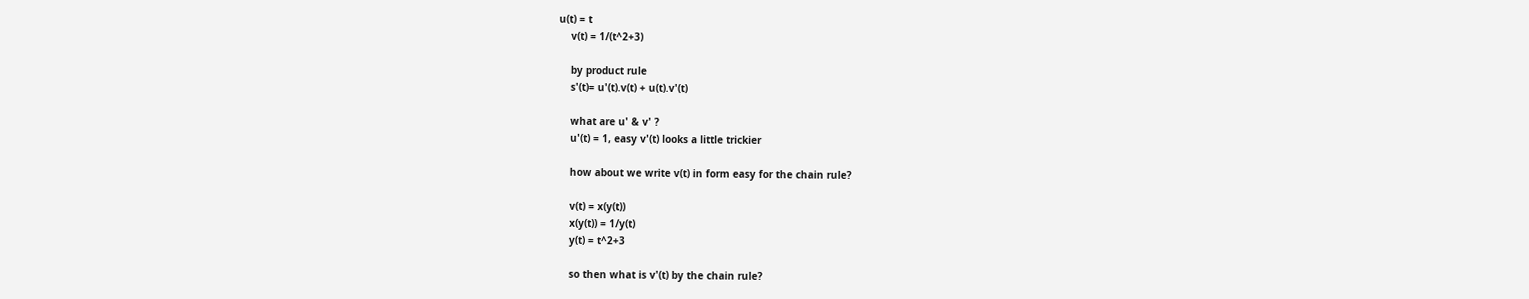u(t) = t
    v(t) = 1/(t^2+3)

    by product rule
    s'(t)= u'(t).v(t) + u(t).v'(t)

    what are u' & v' ?
    u'(t) = 1, easy v'(t) looks a little trickier

    how about we write v(t) in form easy for the chain rule?

    v(t) = x(y(t))
    x(y(t)) = 1/y(t)
    y(t) = t^2+3

    so then what is v'(t) by the chain rule?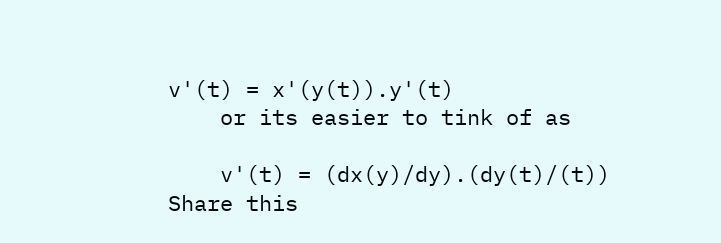v'(t) = x'(y(t)).y'(t)
    or its easier to tink of as

    v'(t) = (dx(y)/dy).(dy(t)/(t))
Share this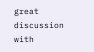great discussion with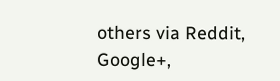others via Reddit, Google+,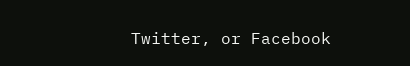Twitter, or Facebook